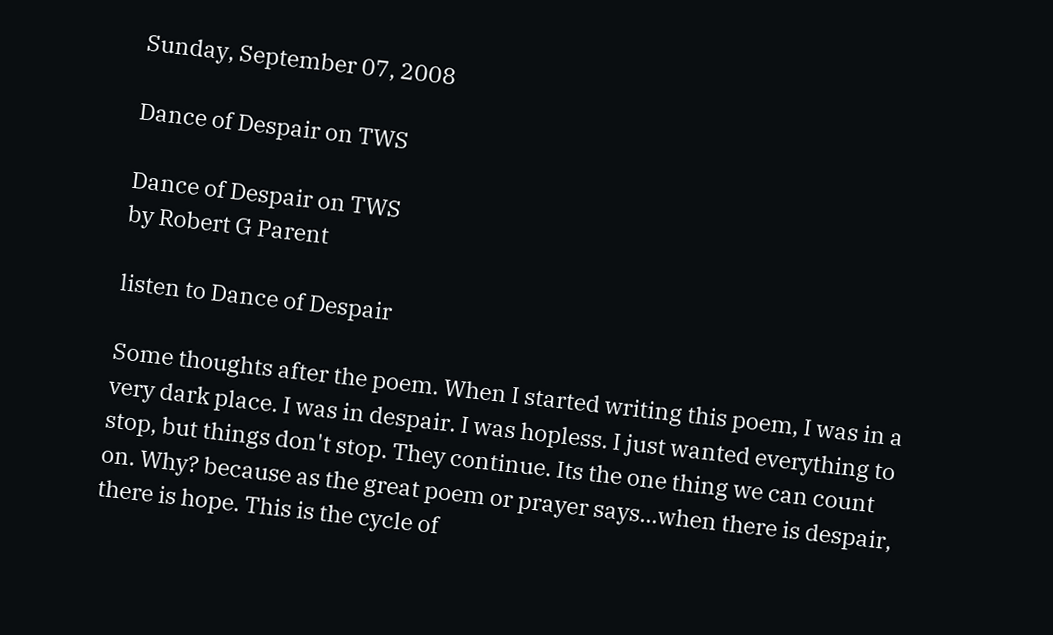Sunday, September 07, 2008

Dance of Despair on TWS

Dance of Despair on TWS
by Robert G Parent

listen to Dance of Despair

Some thoughts after the poem. When I started writing this poem, I was in a very dark place. I was in despair. I was hopless. I just wanted everything to stop, but things don't stop. They continue. Its the one thing we can count on. Why? because as the great poem or prayer says...when there is despair, there is hope. This is the cycle of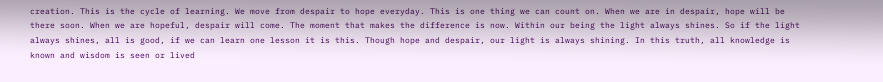creation. This is the cycle of learning. We move from despair to hope everyday. This is one thing we can count on. When we are in despair, hope will be there soon. When we are hopeful, despair will come. The moment that makes the difference is now. Within our being the light always shines. So if the light always shines, all is good, if we can learn one lesson it is this. Though hope and despair, our light is always shining. In this truth, all knowledge is known and wisdom is seen or lived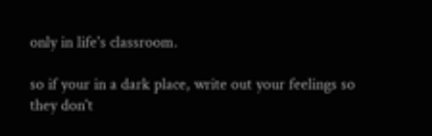only in life's classroom.

so if your in a dark place, write out your feelings so they don't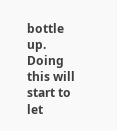bottle up. Doing this will start to let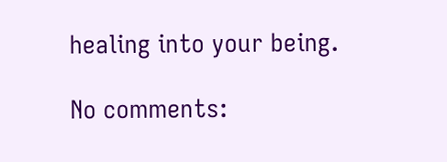healing into your being.

No comments: